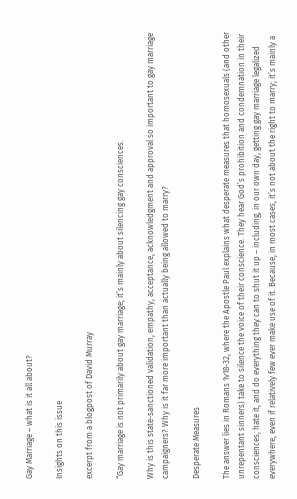Gay Marriage – what is it all about?

Insights on this issue

excerpt from a blogpost of David Murray

“Gay marriage is not primarily about gay marriage; it’s mainly about silencing gay consciences.

Why is this state-sanctioned validation, empathy, acceptance, acknowledgment and approval so important to gay marriage campaigners? Why is it far more important than actually being allowed to marry?

Desperate Measures

The answer lies in Romans 1v18-32, where the Apostle Paul explains what desperate measures that homosexuals (and other unrepentant sinners) take to silence the voice of their conscience. They hear God’s prohibition and condemnation in their consciences, hate it, and do everything they can to shut it up – including, in our own day, getting gay marriage legalized everywhere, even if relatively few ever make use of it. Because, in most cases, it’s not about the right to marry; it’s mainly a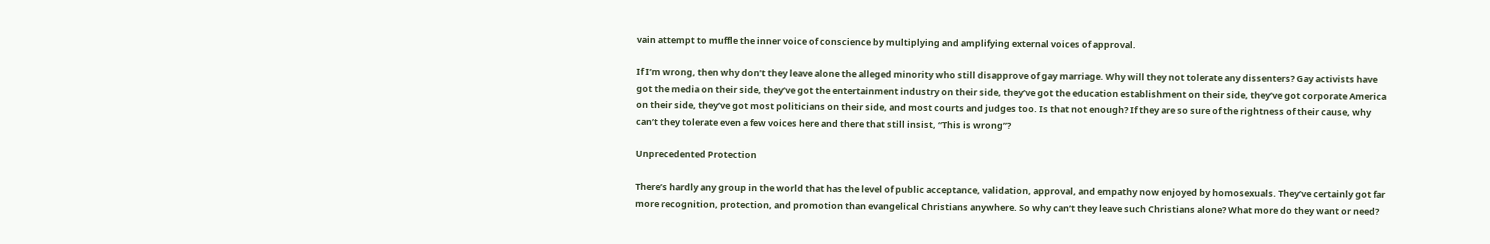vain attempt to muffle the inner voice of conscience by multiplying and amplifying external voices of approval.

If I’m wrong, then why don’t they leave alone the alleged minority who still disapprove of gay marriage. Why will they not tolerate any dissenters? Gay activists have got the media on their side, they’ve got the entertainment industry on their side, they’ve got the education establishment on their side, they’ve got corporate America on their side, they’ve got most politicians on their side, and most courts and judges too. Is that not enough? If they are so sure of the rightness of their cause, why can’t they tolerate even a few voices here and there that still insist, “This is wrong”?

Unprecedented Protection

There’s hardly any group in the world that has the level of public acceptance, validation, approval, and empathy now enjoyed by homosexuals. They’ve certainly got far more recognition, protection, and promotion than evangelical Christians anywhere. So why can’t they leave such Christians alone? What more do they want or need?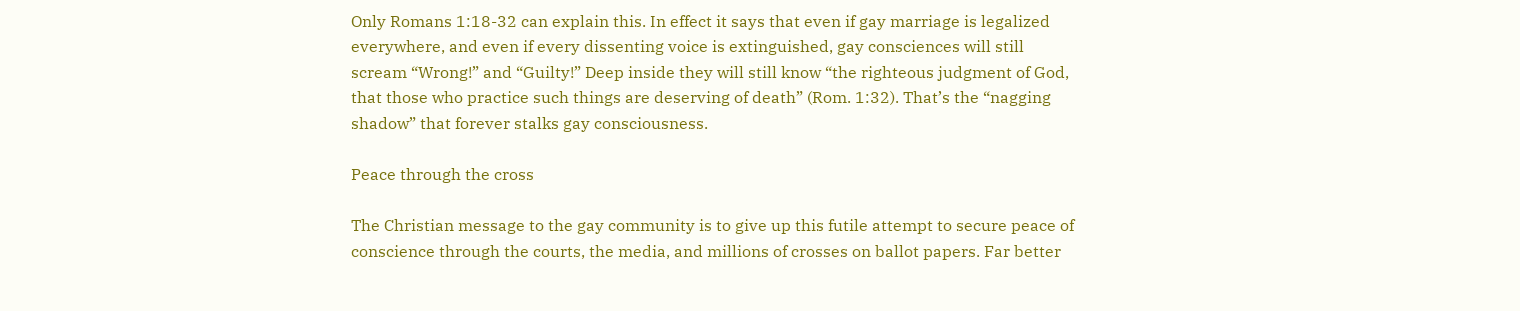Only Romans 1:18-32 can explain this. In effect it says that even if gay marriage is legalized everywhere, and even if every dissenting voice is extinguished, gay consciences will still scream “Wrong!” and “Guilty!” Deep inside they will still know “the righteous judgment of God, that those who practice such things are deserving of death” (Rom. 1:32). That’s the “nagging shadow” that forever stalks gay consciousness.

Peace through the cross

The Christian message to the gay community is to give up this futile attempt to secure peace of conscience through the courts, the media, and millions of crosses on ballot papers. Far better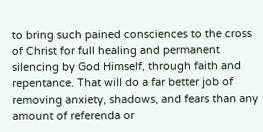to bring such pained consciences to the cross of Christ for full healing and permanent silencing by God Himself, through faith and repentance. That will do a far better job of removing anxiety, shadows, and fears than any amount of referenda or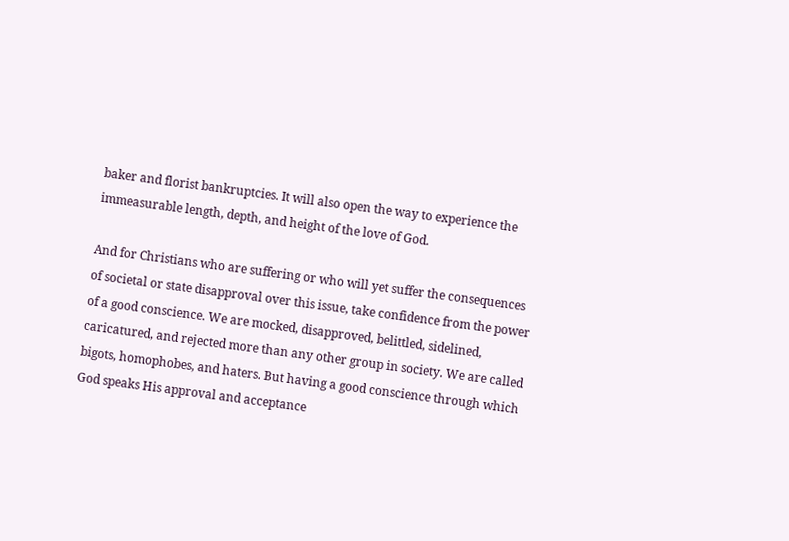baker and florist bankruptcies. It will also open the way to experience the immeasurable length, depth, and height of the love of God.

And for Christians who are suffering or who will yet suffer the consequences of societal or state disapproval over this issue, take confidence from the power of a good conscience. We are mocked, disapproved, belittled, sidelined, caricatured, and rejected more than any other group in society. We are called bigots, homophobes, and haters. But having a good conscience through which God speaks His approval and acceptance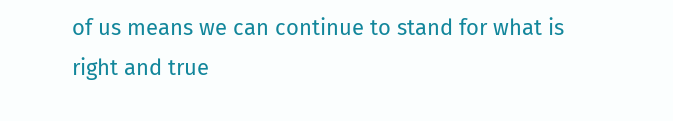of us means we can continue to stand for what is right and true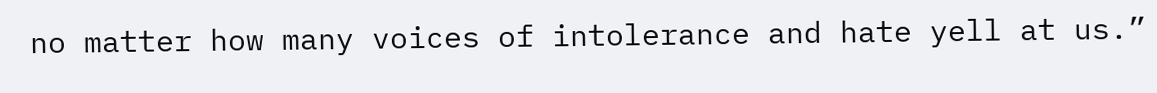no matter how many voices of intolerance and hate yell at us.”